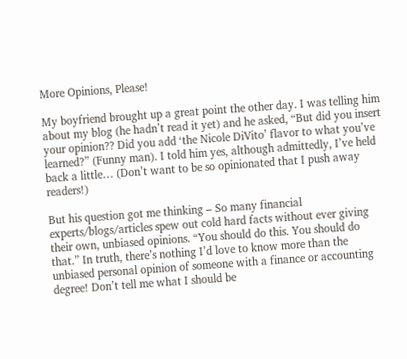More Opinions, Please!

My boyfriend brought up a great point the other day. I was telling him about my blog (he hadn’t read it yet) and he asked, “But did you insert your opinion?? Did you add ‘the Nicole DiVito’ flavor to what you’ve learned?” (Funny man). I told him yes, although admittedly, I’ve held back a little… (Don’t want to be so opinionated that I push away readers!)

But his question got me thinking – So many financial experts/blogs/articles spew out cold hard facts without ever giving their own, unbiased opinions. “You should do this. You should do that.” In truth, there’s nothing I’d love to know more than the unbiased personal opinion of someone with a finance or accounting degree! Don’t tell me what I should be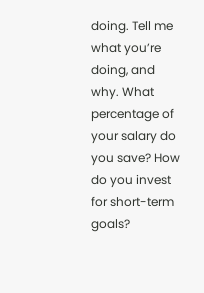doing. Tell me what you’re doing, and why. What percentage of your salary do you save? How do you invest for short-term goals?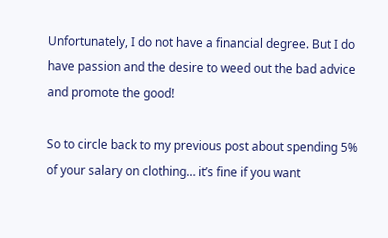Unfortunately, I do not have a financial degree. But I do have passion and the desire to weed out the bad advice and promote the good!

So to circle back to my previous post about spending 5% of your salary on clothing… it’s fine if you want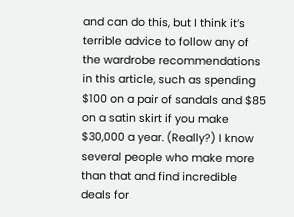and can do this, but I think it’s terrible advice to follow any of the wardrobe recommendations in this article, such as spending $100 on a pair of sandals and $85 on a satin skirt if you make $30,000 a year. (Really?) I know several people who make more than that and find incredible deals for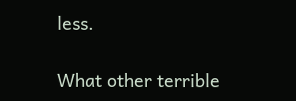less.

What other terrible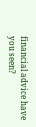financial advice have you seen?